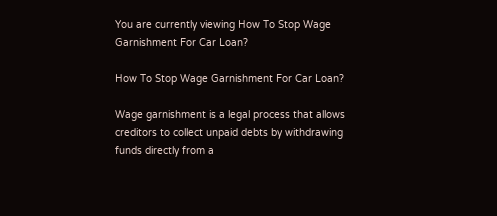You are currently viewing How To Stop Wage Garnishment For Car Loan?

How To Stop Wage Garnishment For Car Loan?

Wage garnishment is a legal process that allows creditors to collect unpaid debts by withdrawing funds directly from a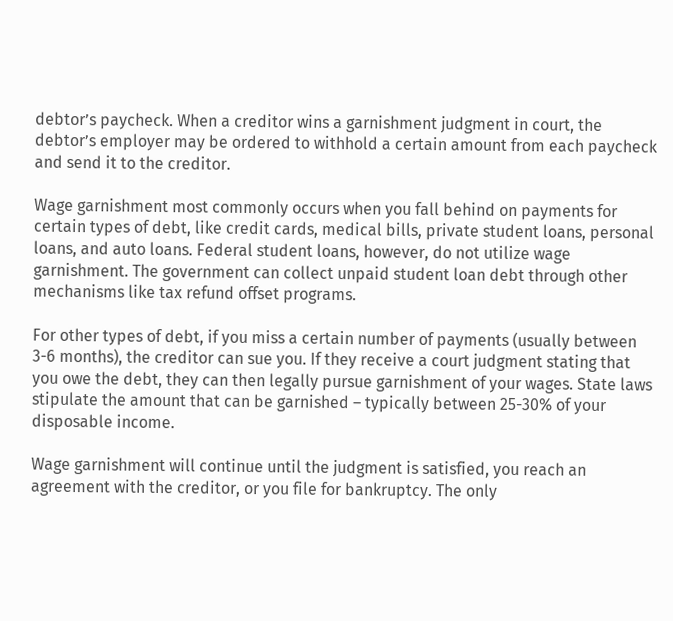debtor’s paycheck. When a creditor wins a garnishment judgment in court, the debtor’s employer may be ordered to withhold a certain amount from each paycheck and send it to the creditor.

Wage garnishment most commonly occurs when you fall behind on payments for certain types of debt, like credit cards, medical bills, private student loans, personal loans, and auto loans. Federal student loans, however, do not utilize wage garnishment. The government can collect unpaid student loan debt through other mechanisms like tax refund offset programs.

For other types of debt, if you miss a certain number of payments (usually between 3-6 months), the creditor can sue you. If they receive a court judgment stating that you owe the debt, they can then legally pursue garnishment of your wages. State laws stipulate the amount that can be garnished – typically between 25-30% of your disposable income.

Wage garnishment will continue until the judgment is satisfied, you reach an agreement with the creditor, or you file for bankruptcy. The only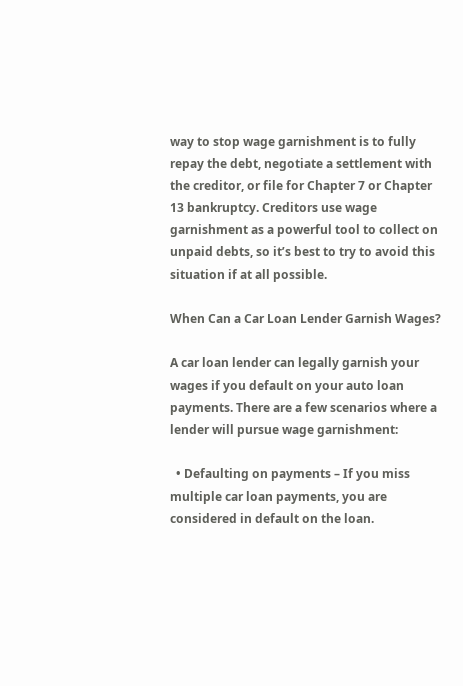way to stop wage garnishment is to fully repay the debt, negotiate a settlement with the creditor, or file for Chapter 7 or Chapter 13 bankruptcy. Creditors use wage garnishment as a powerful tool to collect on unpaid debts, so it’s best to try to avoid this situation if at all possible.

When Can a Car Loan Lender Garnish Wages?

A car loan lender can legally garnish your wages if you default on your auto loan payments. There are a few scenarios where a lender will pursue wage garnishment:

  • Defaulting on payments – If you miss multiple car loan payments, you are considered in default on the loan.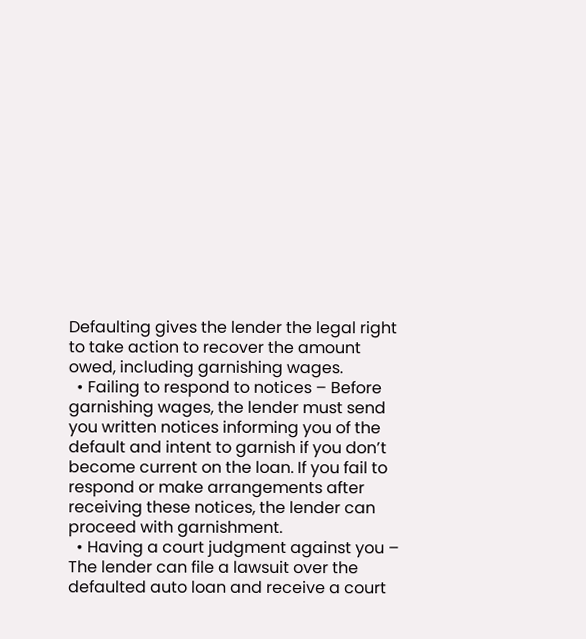Defaulting gives the lender the legal right to take action to recover the amount owed, including garnishing wages.
  • Failing to respond to notices – Before garnishing wages, the lender must send you written notices informing you of the default and intent to garnish if you don’t become current on the loan. If you fail to respond or make arrangements after receiving these notices, the lender can proceed with garnishment.
  • Having a court judgment against you – The lender can file a lawsuit over the defaulted auto loan and receive a court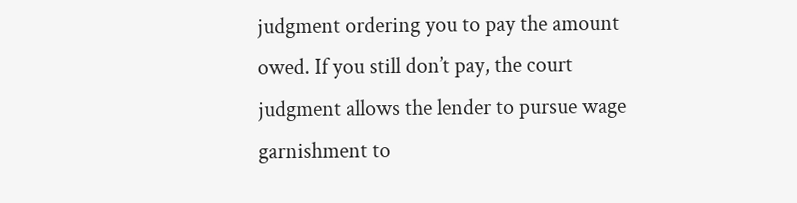judgment ordering you to pay the amount owed. If you still don’t pay, the court judgment allows the lender to pursue wage garnishment to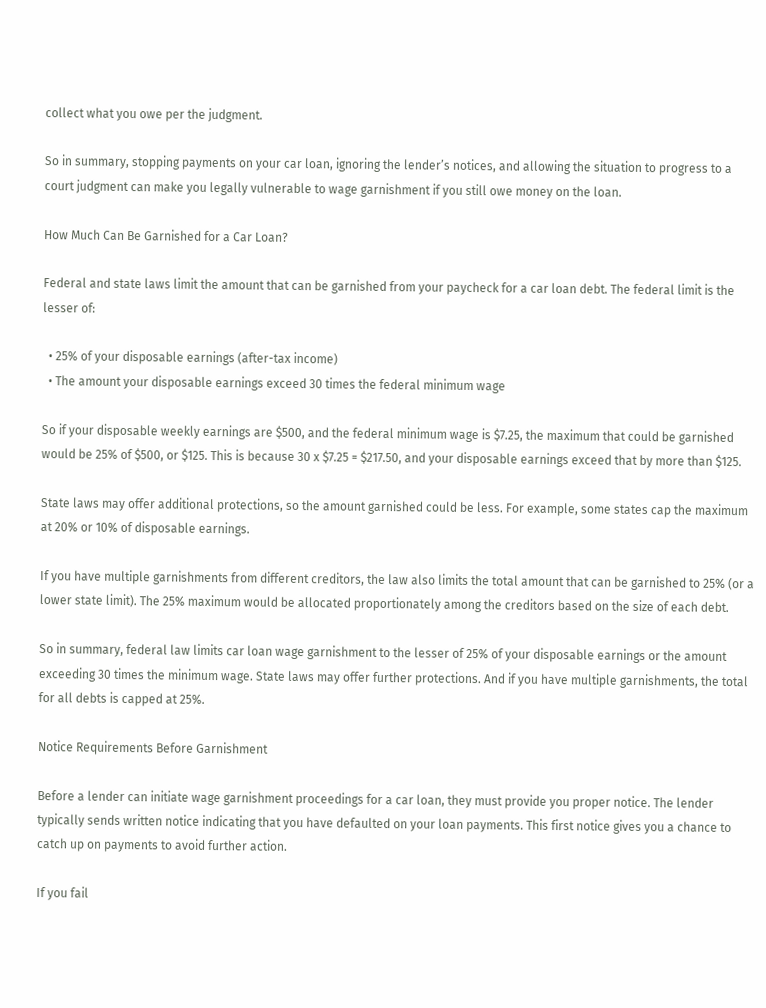collect what you owe per the judgment.

So in summary, stopping payments on your car loan, ignoring the lender’s notices, and allowing the situation to progress to a court judgment can make you legally vulnerable to wage garnishment if you still owe money on the loan.

How Much Can Be Garnished for a Car Loan?

Federal and state laws limit the amount that can be garnished from your paycheck for a car loan debt. The federal limit is the lesser of:

  • 25% of your disposable earnings (after-tax income)
  • The amount your disposable earnings exceed 30 times the federal minimum wage

So if your disposable weekly earnings are $500, and the federal minimum wage is $7.25, the maximum that could be garnished would be 25% of $500, or $125. This is because 30 x $7.25 = $217.50, and your disposable earnings exceed that by more than $125.

State laws may offer additional protections, so the amount garnished could be less. For example, some states cap the maximum at 20% or 10% of disposable earnings.

If you have multiple garnishments from different creditors, the law also limits the total amount that can be garnished to 25% (or a lower state limit). The 25% maximum would be allocated proportionately among the creditors based on the size of each debt.

So in summary, federal law limits car loan wage garnishment to the lesser of 25% of your disposable earnings or the amount exceeding 30 times the minimum wage. State laws may offer further protections. And if you have multiple garnishments, the total for all debts is capped at 25%.

Notice Requirements Before Garnishment

Before a lender can initiate wage garnishment proceedings for a car loan, they must provide you proper notice. The lender typically sends written notice indicating that you have defaulted on your loan payments. This first notice gives you a chance to catch up on payments to avoid further action.

If you fail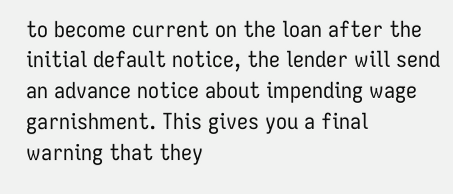to become current on the loan after the initial default notice, the lender will send an advance notice about impending wage garnishment. This gives you a final warning that they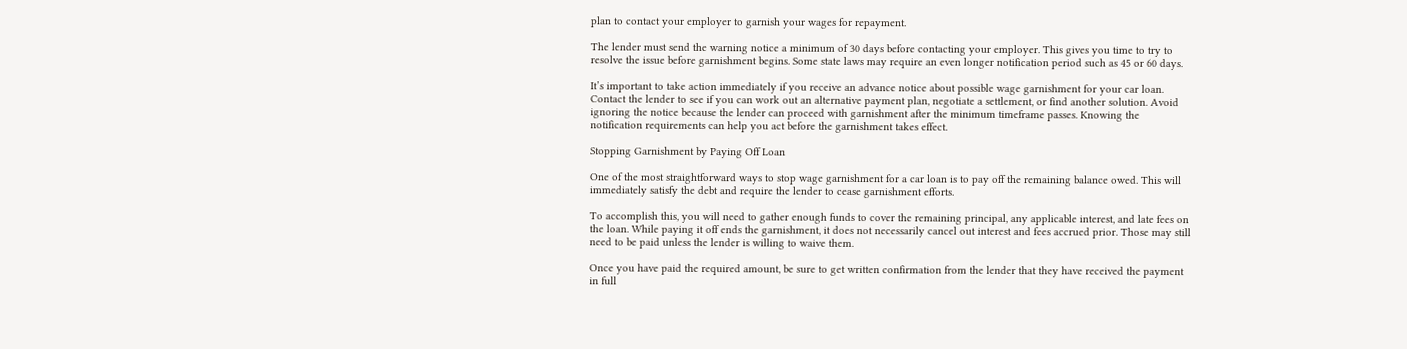plan to contact your employer to garnish your wages for repayment.

The lender must send the warning notice a minimum of 30 days before contacting your employer. This gives you time to try to resolve the issue before garnishment begins. Some state laws may require an even longer notification period such as 45 or 60 days.

It’s important to take action immediately if you receive an advance notice about possible wage garnishment for your car loan. Contact the lender to see if you can work out an alternative payment plan, negotiate a settlement, or find another solution. Avoid ignoring the notice because the lender can proceed with garnishment after the minimum timeframe passes. Knowing the notification requirements can help you act before the garnishment takes effect.

Stopping Garnishment by Paying Off Loan

One of the most straightforward ways to stop wage garnishment for a car loan is to pay off the remaining balance owed. This will immediately satisfy the debt and require the lender to cease garnishment efforts.

To accomplish this, you will need to gather enough funds to cover the remaining principal, any applicable interest, and late fees on the loan. While paying it off ends the garnishment, it does not necessarily cancel out interest and fees accrued prior. Those may still need to be paid unless the lender is willing to waive them.

Once you have paid the required amount, be sure to get written confirmation from the lender that they have received the payment in full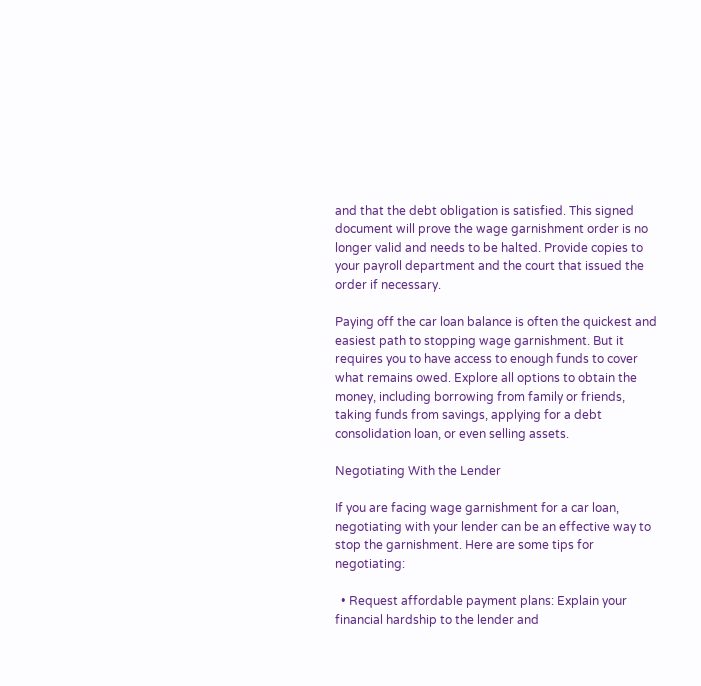and that the debt obligation is satisfied. This signed document will prove the wage garnishment order is no longer valid and needs to be halted. Provide copies to your payroll department and the court that issued the order if necessary.

Paying off the car loan balance is often the quickest and easiest path to stopping wage garnishment. But it requires you to have access to enough funds to cover what remains owed. Explore all options to obtain the money, including borrowing from family or friends, taking funds from savings, applying for a debt consolidation loan, or even selling assets.

Negotiating With the Lender

If you are facing wage garnishment for a car loan, negotiating with your lender can be an effective way to stop the garnishment. Here are some tips for negotiating:

  • Request affordable payment plans: Explain your financial hardship to the lender and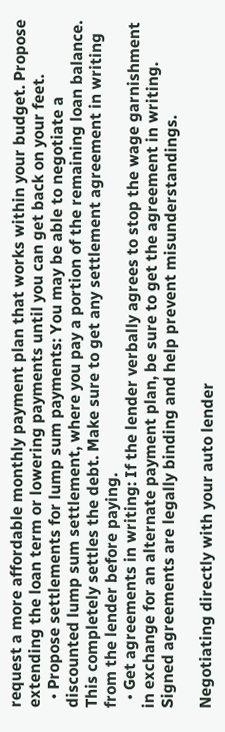request a more affordable monthly payment plan that works within your budget. Propose extending the loan term or lowering payments until you can get back on your feet.
  • Propose settlements for lump sum payments: You may be able to negotiate a discounted lump sum settlement, where you pay a portion of the remaining loan balance. This completely settles the debt. Make sure to get any settlement agreement in writing from the lender before paying.
  • Get agreements in writing: If the lender verbally agrees to stop the wage garnishment in exchange for an alternate payment plan, be sure to get the agreement in writing. Signed agreements are legally binding and help prevent misunderstandings.

Negotiating directly with your auto lender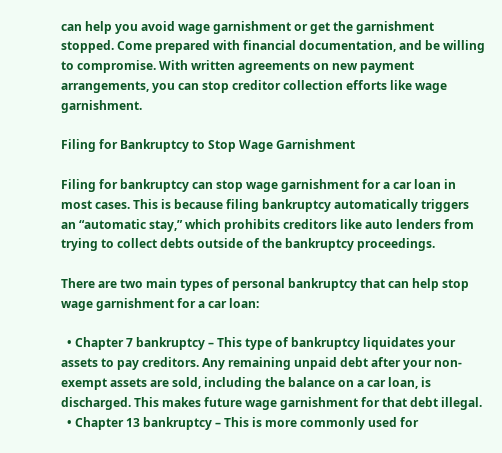can help you avoid wage garnishment or get the garnishment stopped. Come prepared with financial documentation, and be willing to compromise. With written agreements on new payment arrangements, you can stop creditor collection efforts like wage garnishment.

Filing for Bankruptcy to Stop Wage Garnishment

Filing for bankruptcy can stop wage garnishment for a car loan in most cases. This is because filing bankruptcy automatically triggers an “automatic stay,” which prohibits creditors like auto lenders from trying to collect debts outside of the bankruptcy proceedings.

There are two main types of personal bankruptcy that can help stop wage garnishment for a car loan:

  • Chapter 7 bankruptcy – This type of bankruptcy liquidates your assets to pay creditors. Any remaining unpaid debt after your non-exempt assets are sold, including the balance on a car loan, is discharged. This makes future wage garnishment for that debt illegal.
  • Chapter 13 bankruptcy – This is more commonly used for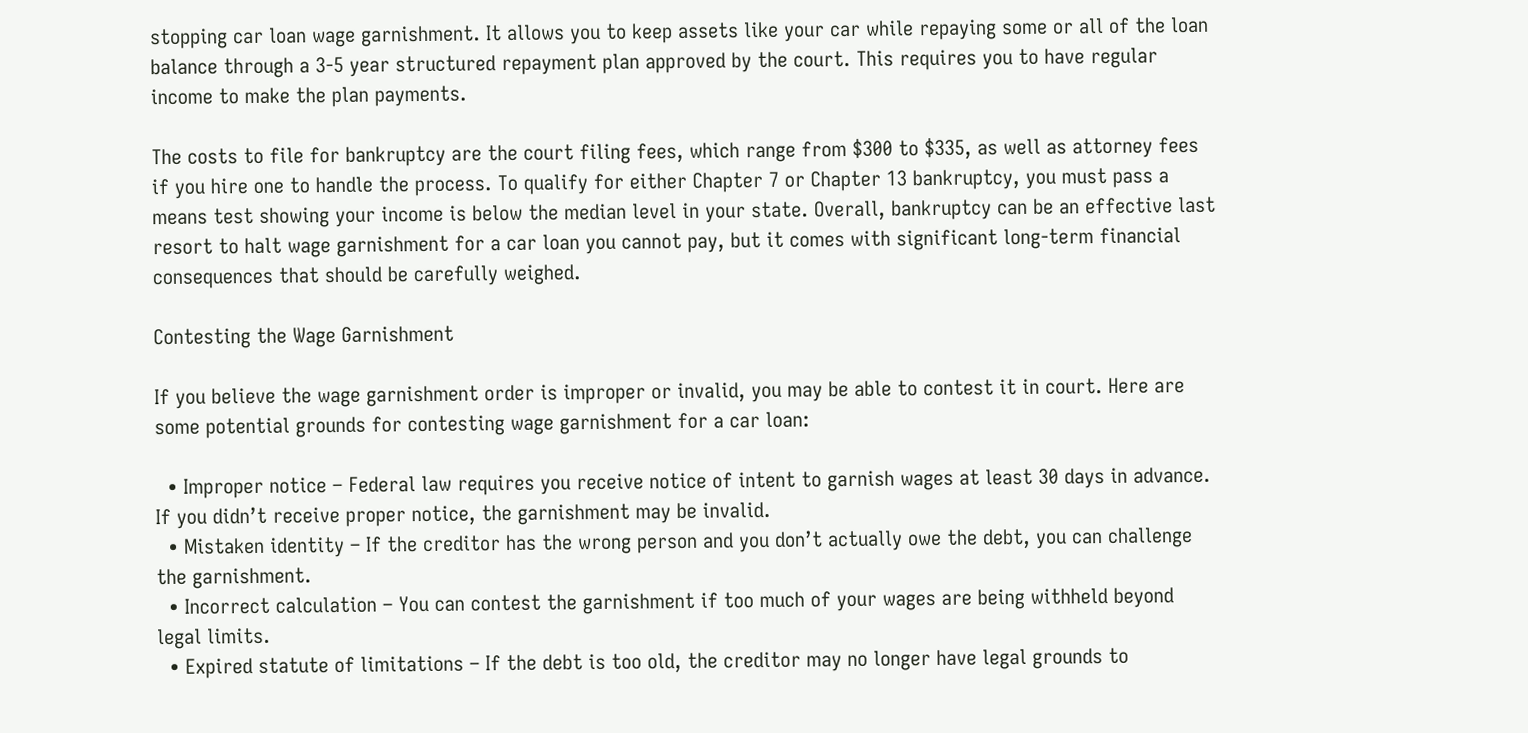stopping car loan wage garnishment. It allows you to keep assets like your car while repaying some or all of the loan balance through a 3-5 year structured repayment plan approved by the court. This requires you to have regular income to make the plan payments.

The costs to file for bankruptcy are the court filing fees, which range from $300 to $335, as well as attorney fees if you hire one to handle the process. To qualify for either Chapter 7 or Chapter 13 bankruptcy, you must pass a means test showing your income is below the median level in your state. Overall, bankruptcy can be an effective last resort to halt wage garnishment for a car loan you cannot pay, but it comes with significant long-term financial consequences that should be carefully weighed.

Contesting the Wage Garnishment

If you believe the wage garnishment order is improper or invalid, you may be able to contest it in court. Here are some potential grounds for contesting wage garnishment for a car loan:

  • Improper notice – Federal law requires you receive notice of intent to garnish wages at least 30 days in advance. If you didn’t receive proper notice, the garnishment may be invalid.
  • Mistaken identity – If the creditor has the wrong person and you don’t actually owe the debt, you can challenge the garnishment.
  • Incorrect calculation – You can contest the garnishment if too much of your wages are being withheld beyond legal limits.
  • Expired statute of limitations – If the debt is too old, the creditor may no longer have legal grounds to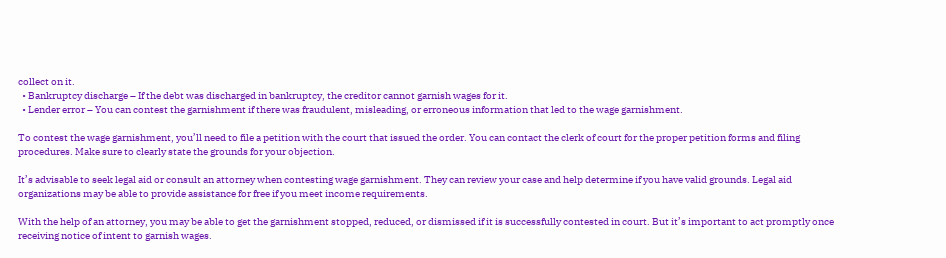collect on it.
  • Bankruptcy discharge – If the debt was discharged in bankruptcy, the creditor cannot garnish wages for it.
  • Lender error – You can contest the garnishment if there was fraudulent, misleading, or erroneous information that led to the wage garnishment.

To contest the wage garnishment, you’ll need to file a petition with the court that issued the order. You can contact the clerk of court for the proper petition forms and filing procedures. Make sure to clearly state the grounds for your objection.

It’s advisable to seek legal aid or consult an attorney when contesting wage garnishment. They can review your case and help determine if you have valid grounds. Legal aid organizations may be able to provide assistance for free if you meet income requirements.

With the help of an attorney, you may be able to get the garnishment stopped, reduced, or dismissed if it is successfully contested in court. But it’s important to act promptly once receiving notice of intent to garnish wages.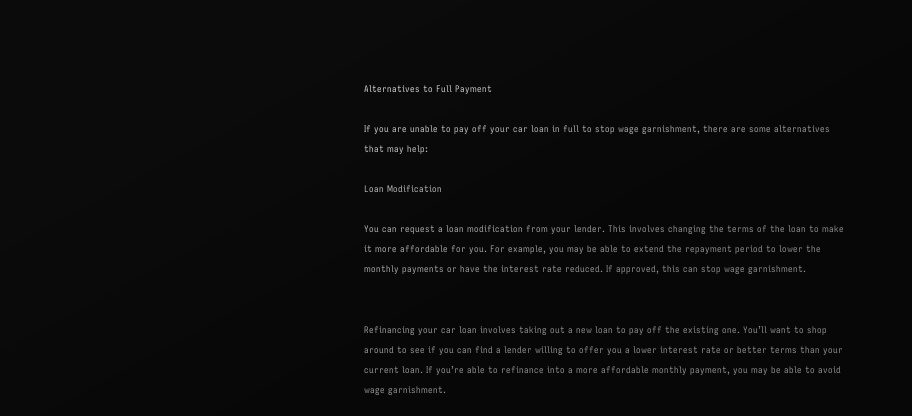Alternatives to Full Payment

If you are unable to pay off your car loan in full to stop wage garnishment, there are some alternatives that may help:

Loan Modification

You can request a loan modification from your lender. This involves changing the terms of the loan to make it more affordable for you. For example, you may be able to extend the repayment period to lower the monthly payments or have the interest rate reduced. If approved, this can stop wage garnishment.


Refinancing your car loan involves taking out a new loan to pay off the existing one. You’ll want to shop around to see if you can find a lender willing to offer you a lower interest rate or better terms than your current loan. If you’re able to refinance into a more affordable monthly payment, you may be able to avoid wage garnishment.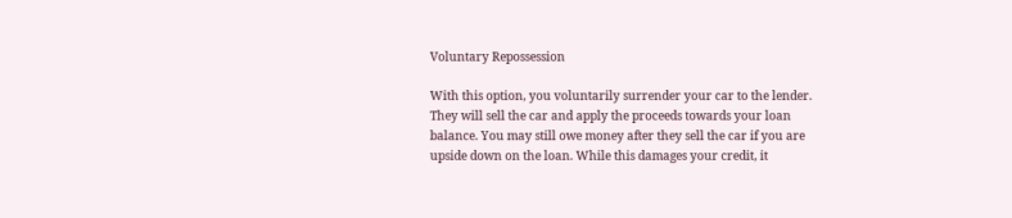Voluntary Repossession

With this option, you voluntarily surrender your car to the lender. They will sell the car and apply the proceeds towards your loan balance. You may still owe money after they sell the car if you are upside down on the loan. While this damages your credit, it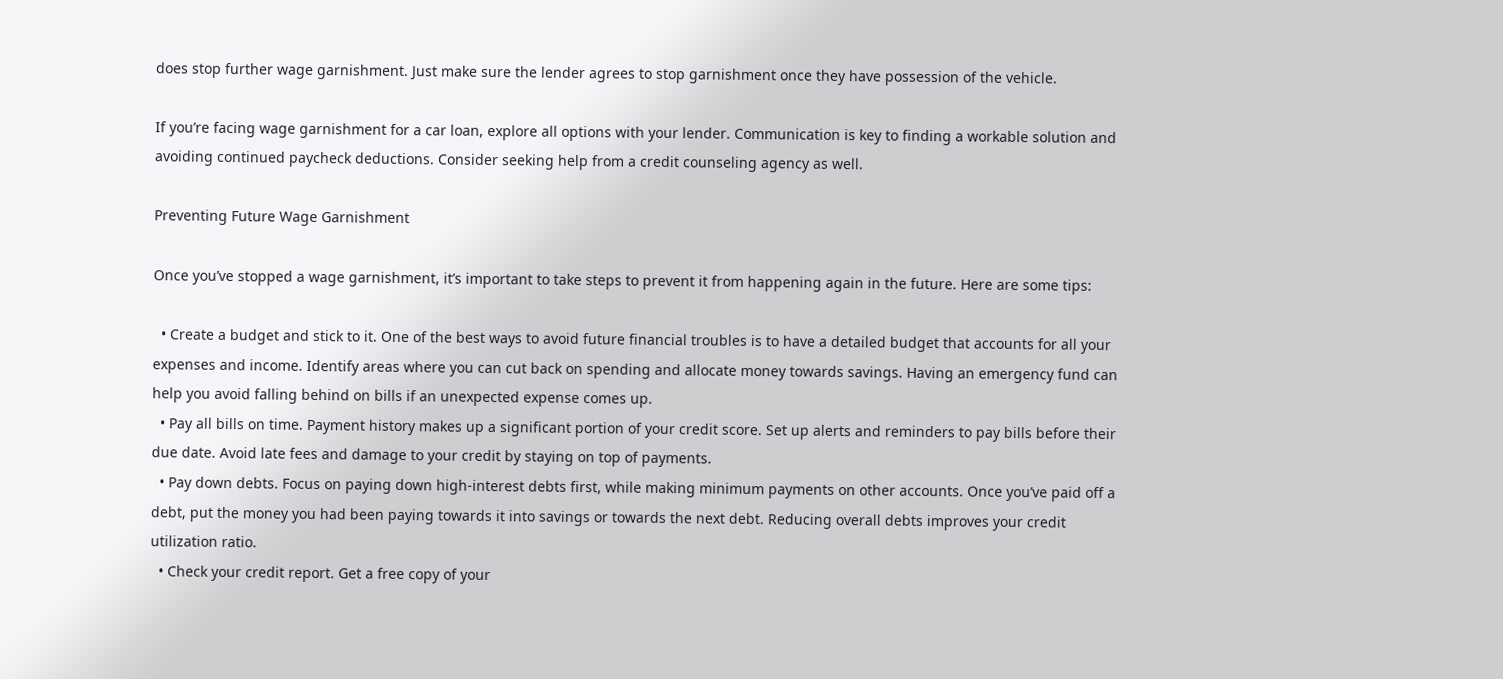does stop further wage garnishment. Just make sure the lender agrees to stop garnishment once they have possession of the vehicle.

If you’re facing wage garnishment for a car loan, explore all options with your lender. Communication is key to finding a workable solution and avoiding continued paycheck deductions. Consider seeking help from a credit counseling agency as well.

Preventing Future Wage Garnishment

Once you’ve stopped a wage garnishment, it’s important to take steps to prevent it from happening again in the future. Here are some tips:

  • Create a budget and stick to it. One of the best ways to avoid future financial troubles is to have a detailed budget that accounts for all your expenses and income. Identify areas where you can cut back on spending and allocate money towards savings. Having an emergency fund can help you avoid falling behind on bills if an unexpected expense comes up.
  • Pay all bills on time. Payment history makes up a significant portion of your credit score. Set up alerts and reminders to pay bills before their due date. Avoid late fees and damage to your credit by staying on top of payments.
  • Pay down debts. Focus on paying down high-interest debts first, while making minimum payments on other accounts. Once you’ve paid off a debt, put the money you had been paying towards it into savings or towards the next debt. Reducing overall debts improves your credit utilization ratio.
  • Check your credit report. Get a free copy of your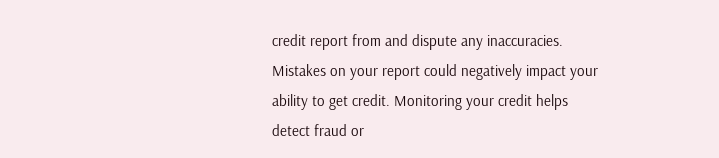credit report from and dispute any inaccuracies. Mistakes on your report could negatively impact your ability to get credit. Monitoring your credit helps detect fraud or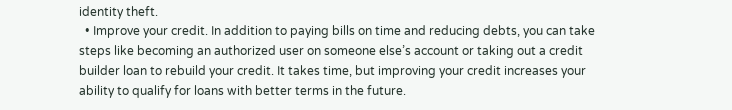identity theft.
  • Improve your credit. In addition to paying bills on time and reducing debts, you can take steps like becoming an authorized user on someone else’s account or taking out a credit builder loan to rebuild your credit. It takes time, but improving your credit increases your ability to qualify for loans with better terms in the future.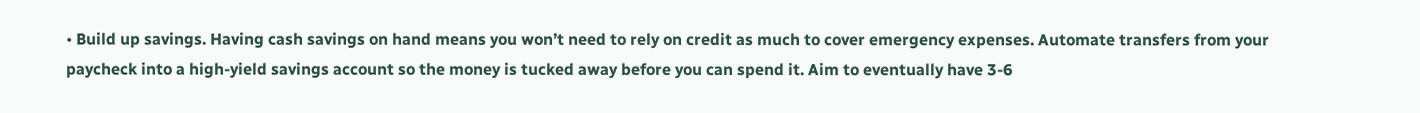• Build up savings. Having cash savings on hand means you won’t need to rely on credit as much to cover emergency expenses. Automate transfers from your paycheck into a high-yield savings account so the money is tucked away before you can spend it. Aim to eventually have 3-6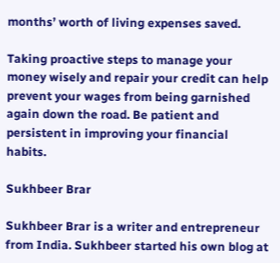months’ worth of living expenses saved.

Taking proactive steps to manage your money wisely and repair your credit can help prevent your wages from being garnished again down the road. Be patient and persistent in improving your financial habits.

Sukhbeer Brar

Sukhbeer Brar is a writer and entrepreneur from India. Sukhbeer started his own blog at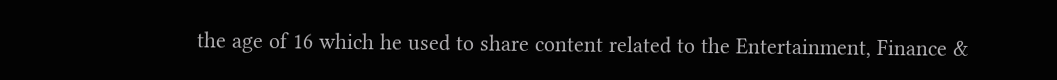the age of 16 which he used to share content related to the Entertainment, Finance &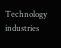Technology industries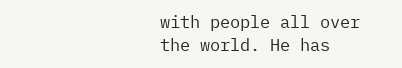with people all over the world. He has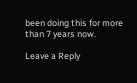been doing this for more than 7 years now.

Leave a Reply